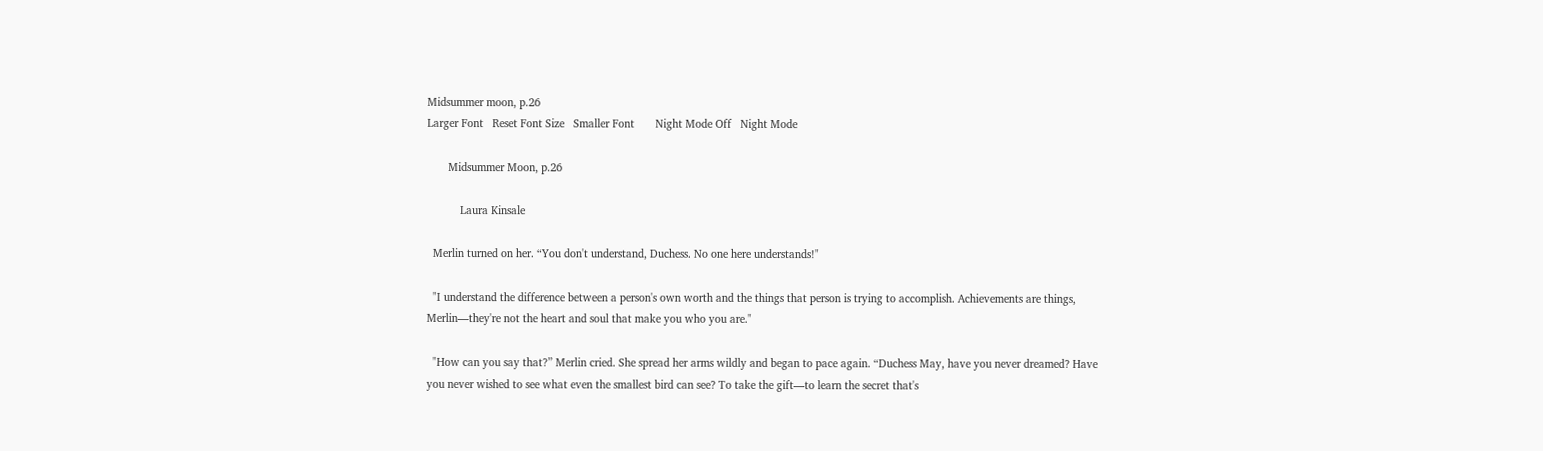Midsummer moon, p.26
Larger Font   Reset Font Size   Smaller Font       Night Mode Off   Night Mode

       Midsummer Moon, p.26

           Laura Kinsale

  Merlin turned on her. “You don't understand, Duchess. No one here understands!"

  "I understand the difference between a person's own worth and the things that person is trying to accomplish. Achievements are things, Merlin—they're not the heart and soul that make you who you are."

  "How can you say that?” Merlin cried. She spread her arms wildly and began to pace again. “Duchess May, have you never dreamed? Have you never wished to see what even the smallest bird can see? To take the gift—to learn the secret that's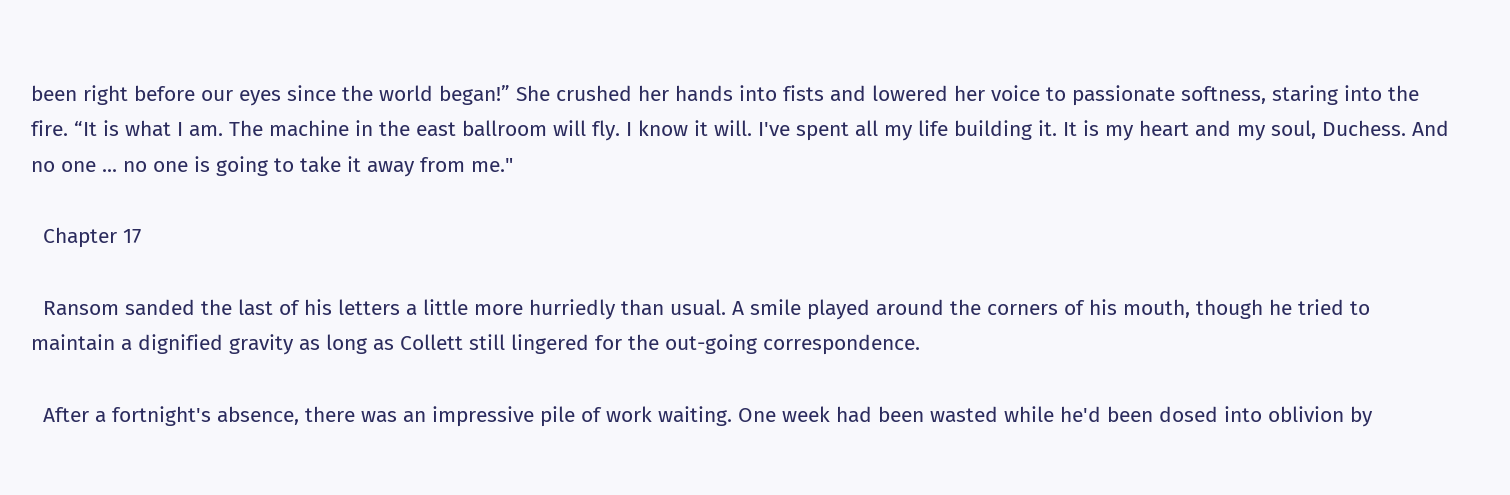been right before our eyes since the world began!” She crushed her hands into fists and lowered her voice to passionate softness, staring into the fire. “It is what I am. The machine in the east ballroom will fly. I know it will. I've spent all my life building it. It is my heart and my soul, Duchess. And no one ... no one is going to take it away from me."

  Chapter 17

  Ransom sanded the last of his letters a little more hurriedly than usual. A smile played around the corners of his mouth, though he tried to maintain a dignified gravity as long as Collett still lingered for the out-going correspondence.

  After a fortnight's absence, there was an impressive pile of work waiting. One week had been wasted while he'd been dosed into oblivion by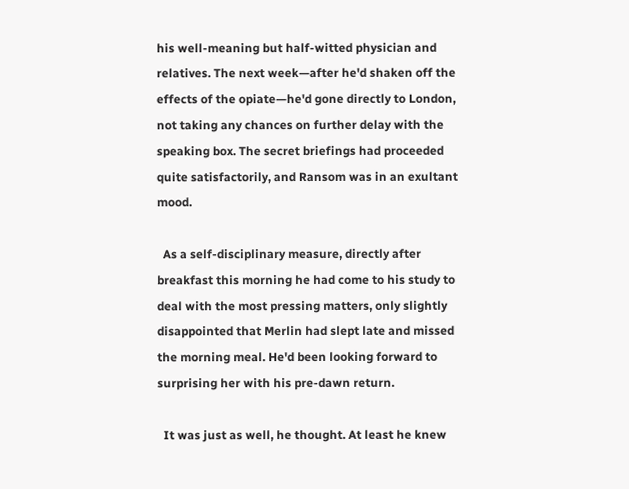his well-meaning but half-witted physician and relatives. The next week—after he'd shaken off the effects of the opiate—he'd gone directly to London, not taking any chances on further delay with the speaking box. The secret briefings had proceeded quite satisfactorily, and Ransom was in an exultant mood.

  As a self-disciplinary measure, directly after breakfast this morning he had come to his study to deal with the most pressing matters, only slightly disappointed that Merlin had slept late and missed the morning meal. He'd been looking forward to surprising her with his pre-dawn return.

  It was just as well, he thought. At least he knew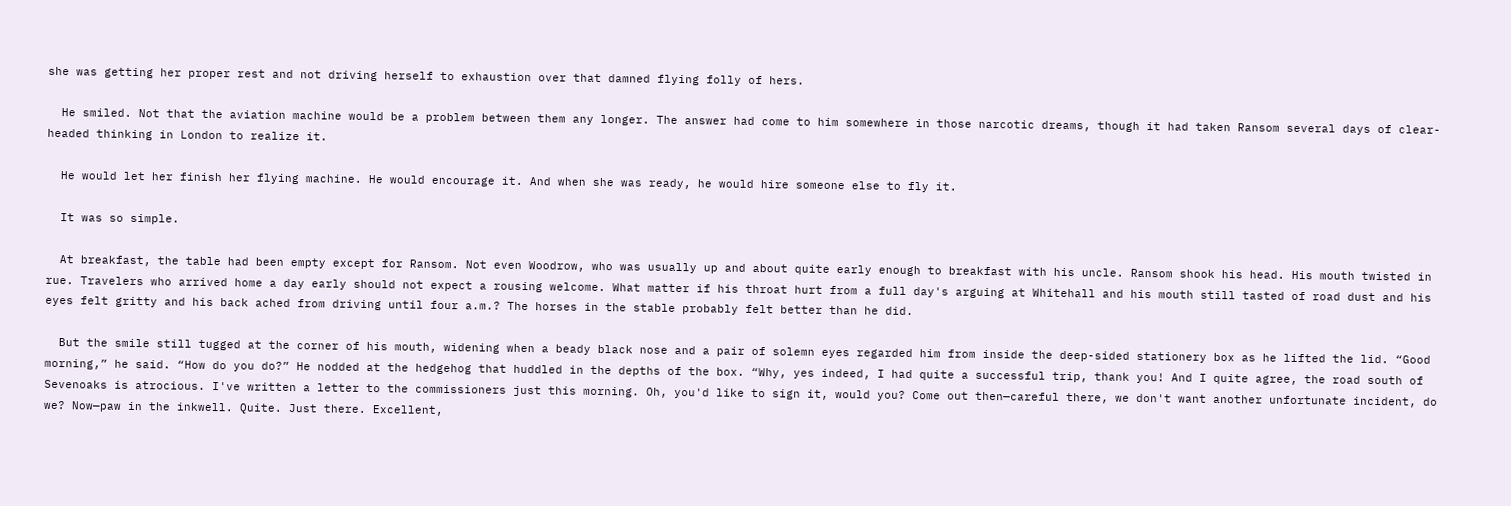she was getting her proper rest and not driving herself to exhaustion over that damned flying folly of hers.

  He smiled. Not that the aviation machine would be a problem between them any longer. The answer had come to him somewhere in those narcotic dreams, though it had taken Ransom several days of clear-headed thinking in London to realize it.

  He would let her finish her flying machine. He would encourage it. And when she was ready, he would hire someone else to fly it.

  It was so simple.

  At breakfast, the table had been empty except for Ransom. Not even Woodrow, who was usually up and about quite early enough to breakfast with his uncle. Ransom shook his head. His mouth twisted in rue. Travelers who arrived home a day early should not expect a rousing welcome. What matter if his throat hurt from a full day's arguing at Whitehall and his mouth still tasted of road dust and his eyes felt gritty and his back ached from driving until four a.m.? The horses in the stable probably felt better than he did.

  But the smile still tugged at the corner of his mouth, widening when a beady black nose and a pair of solemn eyes regarded him from inside the deep-sided stationery box as he lifted the lid. “Good morning,” he said. “How do you do?” He nodded at the hedgehog that huddled in the depths of the box. “Why, yes indeed, I had quite a successful trip, thank you! And I quite agree, the road south of Sevenoaks is atrocious. I've written a letter to the commissioners just this morning. Oh, you'd like to sign it, would you? Come out then—careful there, we don't want another unfortunate incident, do we? Now—paw in the inkwell. Quite. Just there. Excellent,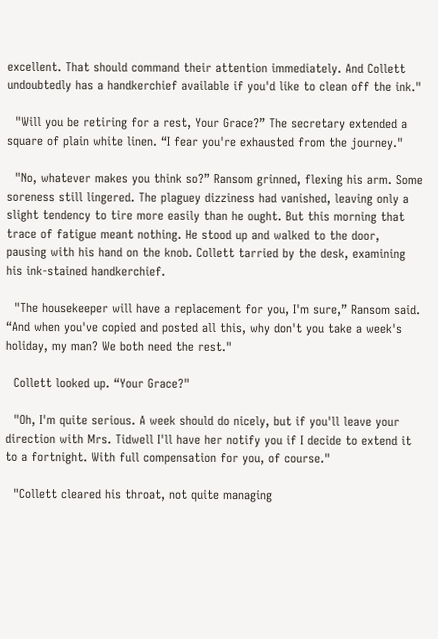excellent. That should command their attention immediately. And Collett undoubtedly has a handkerchief available if you'd like to clean off the ink."

  "Will you be retiring for a rest, Your Grace?” The secretary extended a square of plain white linen. “I fear you're exhausted from the journey."

  "No, whatever makes you think so?” Ransom grinned, flexing his arm. Some soreness still lingered. The plaguey dizziness had vanished, leaving only a slight tendency to tire more easily than he ought. But this morning that trace of fatigue meant nothing. He stood up and walked to the door, pausing with his hand on the knob. Collett tarried by the desk, examining his ink-stained handkerchief.

  "The housekeeper will have a replacement for you, I'm sure,” Ransom said. “And when you've copied and posted all this, why don't you take a week's holiday, my man? We both need the rest."

  Collett looked up. “Your Grace?"

  "Oh, I'm quite serious. A week should do nicely, but if you'll leave your direction with Mrs. Tidwell I'll have her notify you if I decide to extend it to a fortnight. With full compensation for you, of course."

  "Collett cleared his throat, not quite managing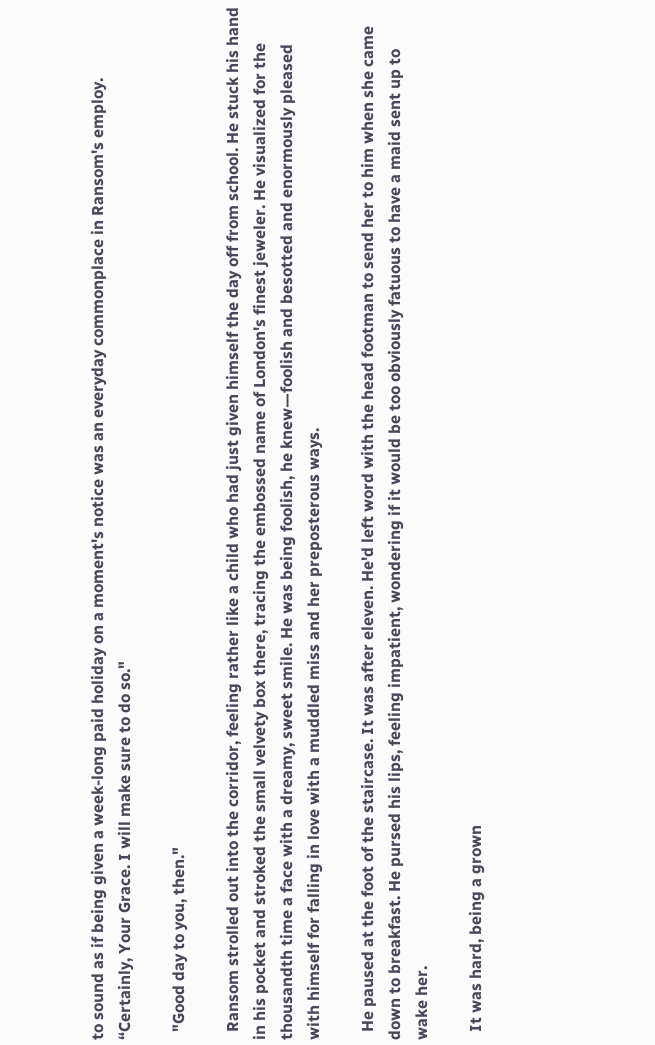to sound as if being given a week-long paid holiday on a moment's notice was an everyday commonplace in Ransom's employ. “Certainly, Your Grace. I will make sure to do so."

  "Good day to you, then."

  Ransom strolled out into the corridor, feeling rather like a child who had just given himself the day off from school. He stuck his hand in his pocket and stroked the small velvety box there, tracing the embossed name of London's finest jeweler. He visualized for the thousandth time a face with a dreamy, sweet smile. He was being foolish, he knew—foolish and besotted and enormously pleased with himself for falling in love with a muddled miss and her preposterous ways.

  He paused at the foot of the staircase. It was after eleven. He'd left word with the head footman to send her to him when she came down to breakfast. He pursed his lips, feeling impatient, wondering if it would be too obviously fatuous to have a maid sent up to wake her.

  It was hard, being a grown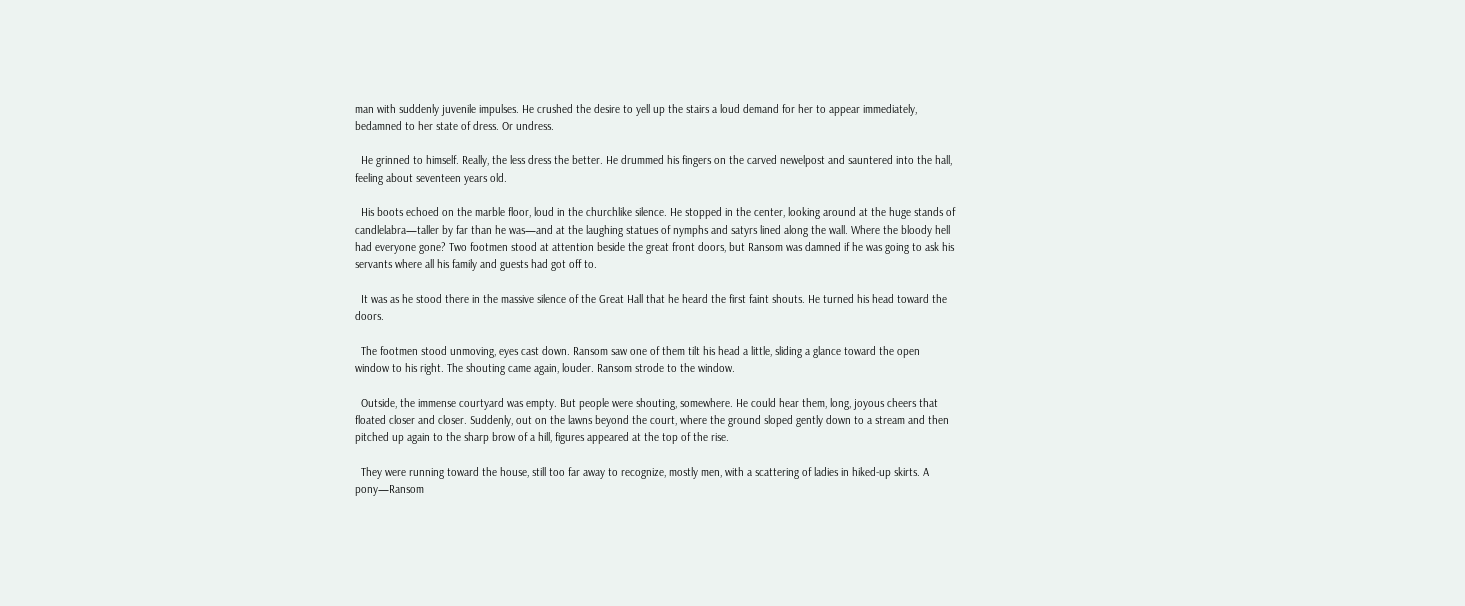man with suddenly juvenile impulses. He crushed the desire to yell up the stairs a loud demand for her to appear immediately, bedamned to her state of dress. Or undress.

  He grinned to himself. Really, the less dress the better. He drummed his fingers on the carved newelpost and sauntered into the hall, feeling about seventeen years old.

  His boots echoed on the marble floor, loud in the churchlike silence. He stopped in the center, looking around at the huge stands of candlelabra—taller by far than he was—and at the laughing statues of nymphs and satyrs lined along the wall. Where the bloody hell had everyone gone? Two footmen stood at attention beside the great front doors, but Ransom was damned if he was going to ask his servants where all his family and guests had got off to.

  It was as he stood there in the massive silence of the Great Hall that he heard the first faint shouts. He turned his head toward the doors.

  The footmen stood unmoving, eyes cast down. Ransom saw one of them tilt his head a little, sliding a glance toward the open window to his right. The shouting came again, louder. Ransom strode to the window.

  Outside, the immense courtyard was empty. But people were shouting, somewhere. He could hear them, long, joyous cheers that floated closer and closer. Suddenly, out on the lawns beyond the court, where the ground sloped gently down to a stream and then pitched up again to the sharp brow of a hill, figures appeared at the top of the rise.

  They were running toward the house, still too far away to recognize, mostly men, with a scattering of ladies in hiked-up skirts. A pony—Ransom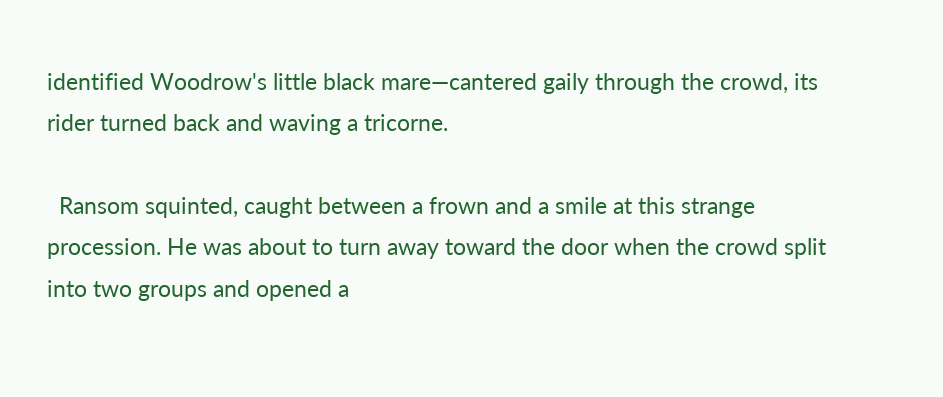identified Woodrow's little black mare—cantered gaily through the crowd, its rider turned back and waving a tricorne.

  Ransom squinted, caught between a frown and a smile at this strange procession. He was about to turn away toward the door when the crowd split into two groups and opened a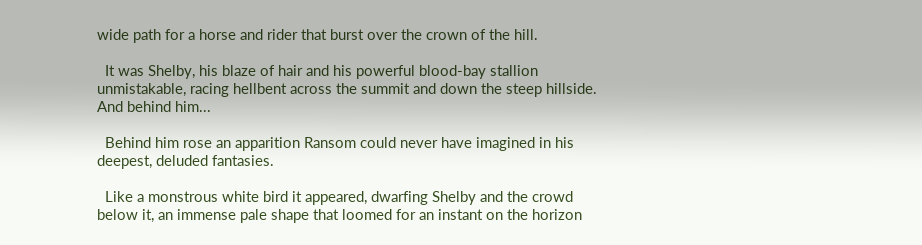wide path for a horse and rider that burst over the crown of the hill.

  It was Shelby, his blaze of hair and his powerful blood-bay stallion unmistakable, racing hellbent across the summit and down the steep hillside. And behind him...

  Behind him rose an apparition Ransom could never have imagined in his deepest, deluded fantasies.

  Like a monstrous white bird it appeared, dwarfing Shelby and the crowd below it, an immense pale shape that loomed for an instant on the horizon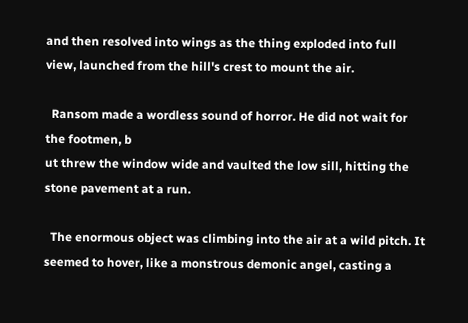and then resolved into wings as the thing exploded into full view, launched from the hill's crest to mount the air.

  Ransom made a wordless sound of horror. He did not wait for the footmen, b
ut threw the window wide and vaulted the low sill, hitting the stone pavement at a run.

  The enormous object was climbing into the air at a wild pitch. It seemed to hover, like a monstrous demonic angel, casting a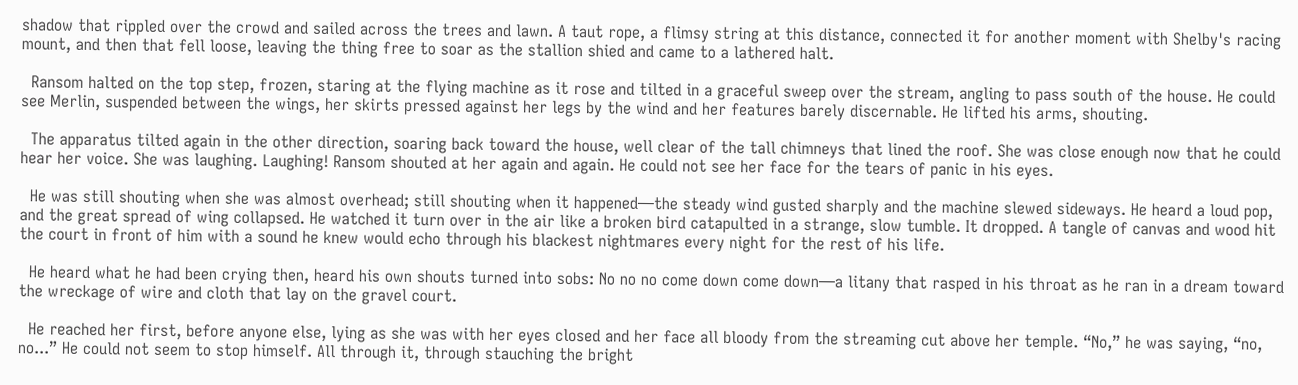shadow that rippled over the crowd and sailed across the trees and lawn. A taut rope, a flimsy string at this distance, connected it for another moment with Shelby's racing mount, and then that fell loose, leaving the thing free to soar as the stallion shied and came to a lathered halt.

  Ransom halted on the top step, frozen, staring at the flying machine as it rose and tilted in a graceful sweep over the stream, angling to pass south of the house. He could see Merlin, suspended between the wings, her skirts pressed against her legs by the wind and her features barely discernable. He lifted his arms, shouting.

  The apparatus tilted again in the other direction, soaring back toward the house, well clear of the tall chimneys that lined the roof. She was close enough now that he could hear her voice. She was laughing. Laughing! Ransom shouted at her again and again. He could not see her face for the tears of panic in his eyes.

  He was still shouting when she was almost overhead; still shouting when it happened—the steady wind gusted sharply and the machine slewed sideways. He heard a loud pop, and the great spread of wing collapsed. He watched it turn over in the air like a broken bird catapulted in a strange, slow tumble. It dropped. A tangle of canvas and wood hit the court in front of him with a sound he knew would echo through his blackest nightmares every night for the rest of his life.

  He heard what he had been crying then, heard his own shouts turned into sobs: No no no come down come down—a litany that rasped in his throat as he ran in a dream toward the wreckage of wire and cloth that lay on the gravel court.

  He reached her first, before anyone else, lying as she was with her eyes closed and her face all bloody from the streaming cut above her temple. “No,” he was saying, “no, no...” He could not seem to stop himself. All through it, through stauching the bright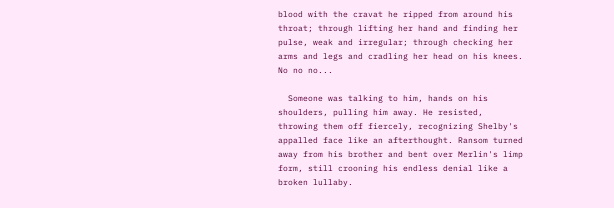blood with the cravat he ripped from around his throat; through lifting her hand and finding her pulse, weak and irregular; through checking her arms and legs and cradling her head on his knees. No no no...

  Someone was talking to him, hands on his shoulders, pulling him away. He resisted, throwing them off fiercely, recognizing Shelby's appalled face like an afterthought. Ransom turned away from his brother and bent over Merlin's limp form, still crooning his endless denial like a broken lullaby.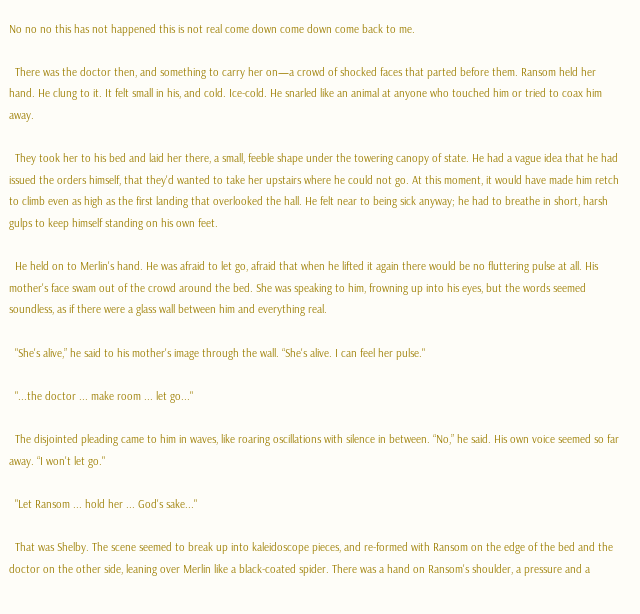No no no this has not happened this is not real come down come down come back to me.

  There was the doctor then, and something to carry her on—a crowd of shocked faces that parted before them. Ransom held her hand. He clung to it. It felt small in his, and cold. Ice-cold. He snarled like an animal at anyone who touched him or tried to coax him away.

  They took her to his bed and laid her there, a small, feeble shape under the towering canopy of state. He had a vague idea that he had issued the orders himself, that they'd wanted to take her upstairs where he could not go. At this moment, it would have made him retch to climb even as high as the first landing that overlooked the hall. He felt near to being sick anyway; he had to breathe in short, harsh gulps to keep himself standing on his own feet.

  He held on to Merlin's hand. He was afraid to let go, afraid that when he lifted it again there would be no fluttering pulse at all. His mother's face swam out of the crowd around the bed. She was speaking to him, frowning up into his eyes, but the words seemed soundless, as if there were a glass wall between him and everything real.

  "She's alive,” he said to his mother's image through the wall. “She's alive. I can feel her pulse."

  "...the doctor ... make room ... let go..."

  The disjointed pleading came to him in waves, like roaring oscillations with silence in between. “No,” he said. His own voice seemed so far away. “I won't let go."

  "Let Ransom ... hold her ... God's sake..."

  That was Shelby. The scene seemed to break up into kaleidoscope pieces, and re-formed with Ransom on the edge of the bed and the doctor on the other side, leaning over Merlin like a black-coated spider. There was a hand on Ransom's shoulder, a pressure and a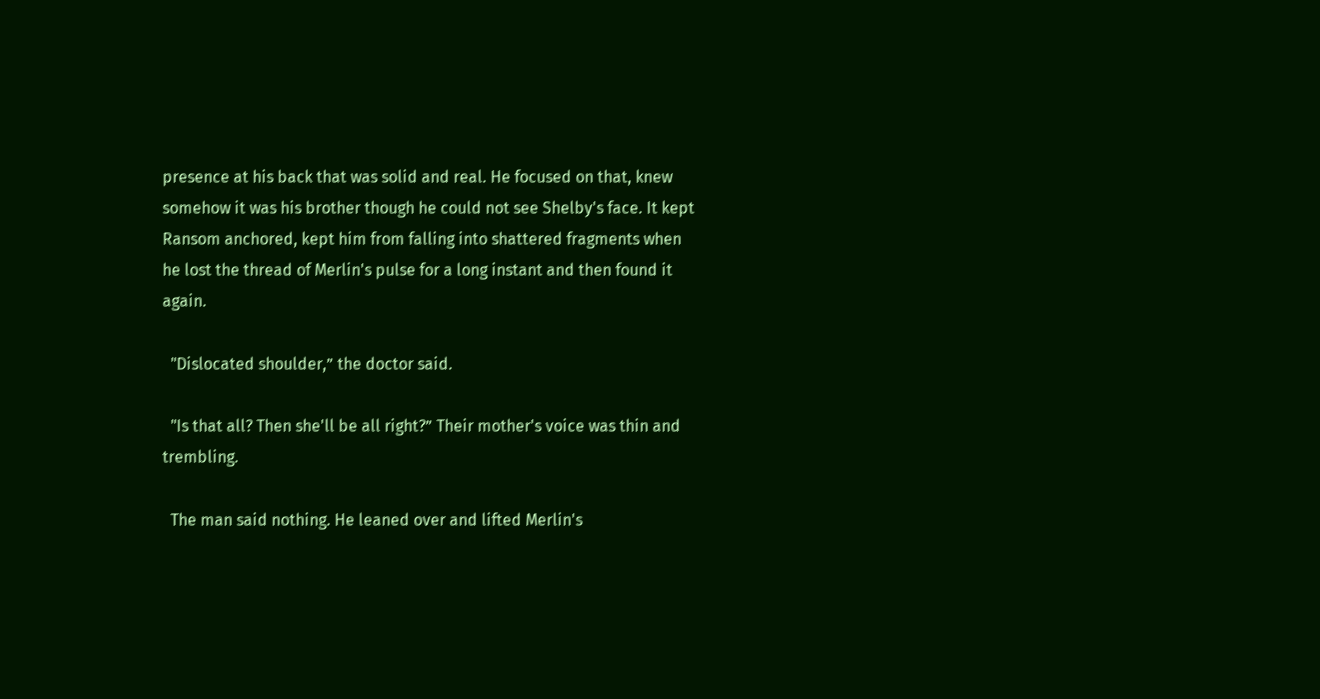presence at his back that was solid and real. He focused on that, knew somehow it was his brother though he could not see Shelby's face. It kept Ransom anchored, kept him from falling into shattered fragments when he lost the thread of Merlin's pulse for a long instant and then found it again.

  "Dislocated shoulder,” the doctor said.

  "Is that all? Then she'll be all right?” Their mother's voice was thin and trembling.

  The man said nothing. He leaned over and lifted Merlin's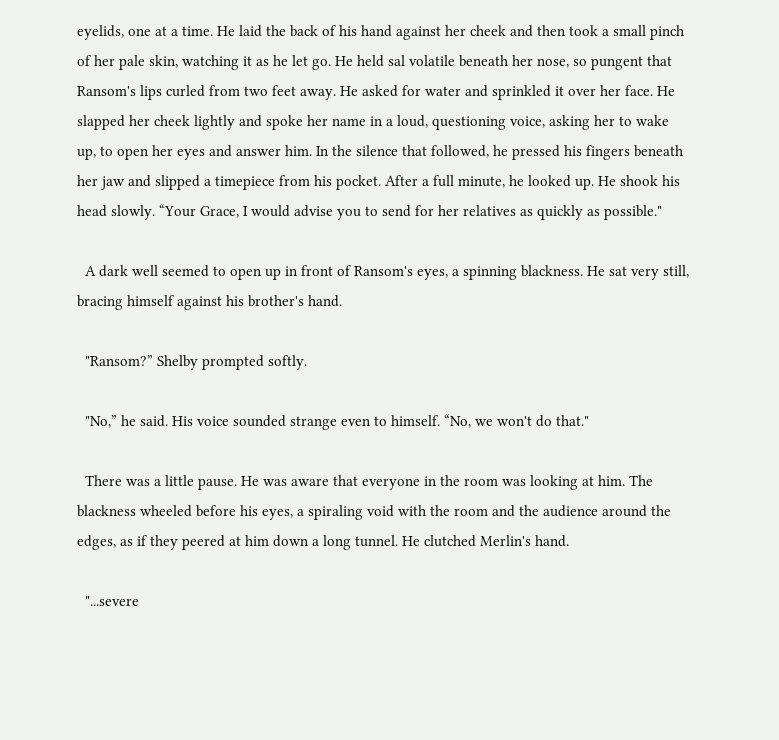eyelids, one at a time. He laid the back of his hand against her cheek and then took a small pinch of her pale skin, watching it as he let go. He held sal volatile beneath her nose, so pungent that Ransom's lips curled from two feet away. He asked for water and sprinkled it over her face. He slapped her cheek lightly and spoke her name in a loud, questioning voice, asking her to wake up, to open her eyes and answer him. In the silence that followed, he pressed his fingers beneath her jaw and slipped a timepiece from his pocket. After a full minute, he looked up. He shook his head slowly. “Your Grace, I would advise you to send for her relatives as quickly as possible."

  A dark well seemed to open up in front of Ransom's eyes, a spinning blackness. He sat very still, bracing himself against his brother's hand.

  "Ransom?” Shelby prompted softly.

  "No,” he said. His voice sounded strange even to himself. “No, we won't do that."

  There was a little pause. He was aware that everyone in the room was looking at him. The blackness wheeled before his eyes, a spiraling void with the room and the audience around the edges, as if they peered at him down a long tunnel. He clutched Merlin's hand.

  "...severe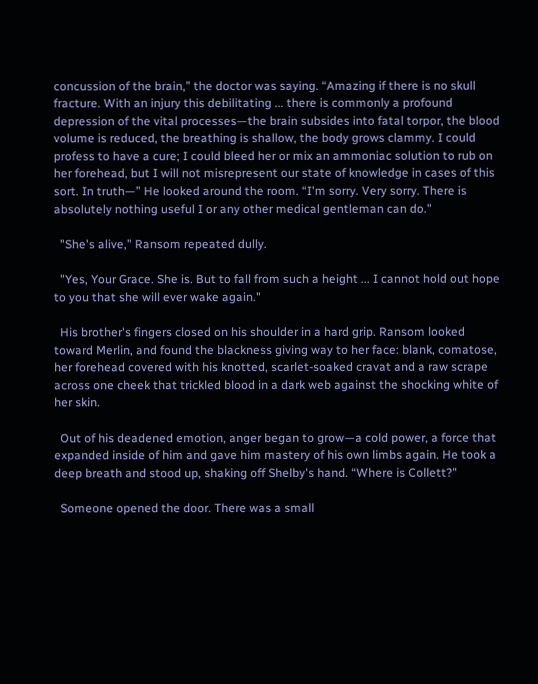concussion of the brain,” the doctor was saying. “Amazing if there is no skull fracture. With an injury this debilitating ... there is commonly a profound depression of the vital processes—the brain subsides into fatal torpor, the blood volume is reduced, the breathing is shallow, the body grows clammy. I could profess to have a cure; I could bleed her or mix an ammoniac solution to rub on her forehead, but I will not misrepresent our state of knowledge in cases of this sort. In truth—” He looked around the room. “I'm sorry. Very sorry. There is absolutely nothing useful I or any other medical gentleman can do."

  "She's alive,” Ransom repeated dully.

  "Yes, Your Grace. She is. But to fall from such a height ... I cannot hold out hope to you that she will ever wake again."

  His brother's fingers closed on his shoulder in a hard grip. Ransom looked toward Merlin, and found the blackness giving way to her face: blank, comatose, her forehead covered with his knotted, scarlet-soaked cravat and a raw scrape across one cheek that trickled blood in a dark web against the shocking white of her skin.

  Out of his deadened emotion, anger began to grow—a cold power, a force that expanded inside of him and gave him mastery of his own limbs again. He took a deep breath and stood up, shaking off Shelby's hand. “Where is Collett?"

  Someone opened the door. There was a small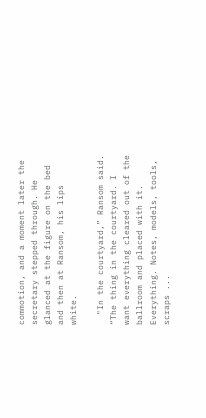commotion, and a moment later the secretary stepped through. He glanced at the figure on the bed and then at Ransom, his lips white.

  "In the courtyard,” Ransom said. “The thing in the courtyard. I want everything cleared out of the ballroom and placed with it. Everything. Notes, models, tools, scraps ...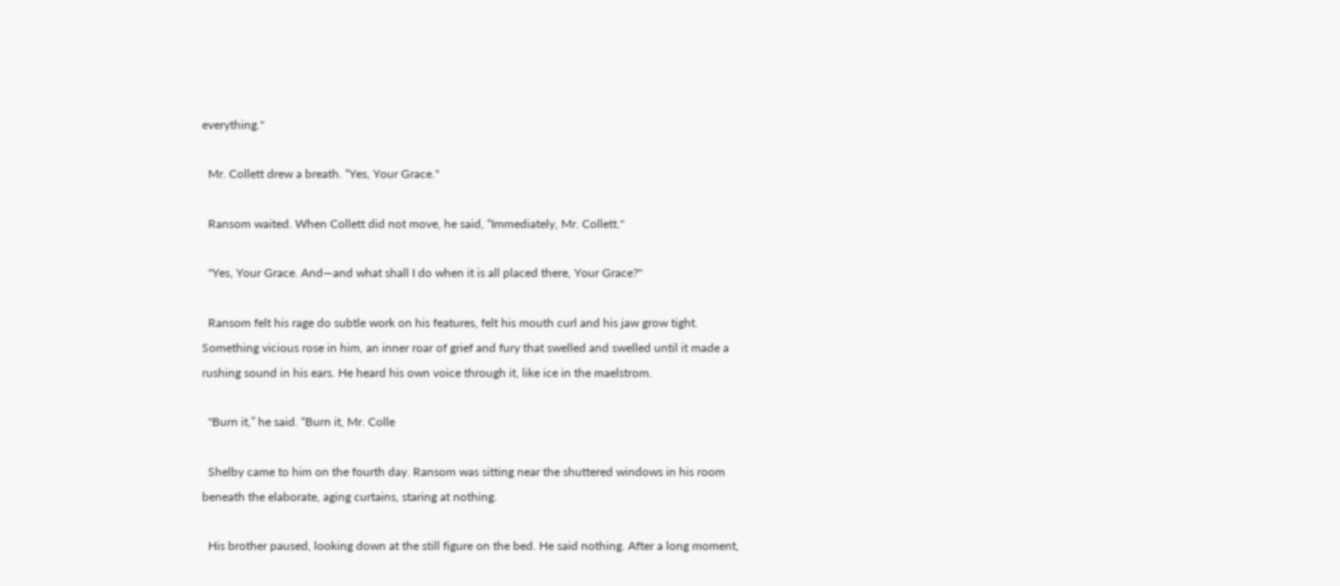everything."

  Mr. Collett drew a breath. “Yes, Your Grace."

  Ransom waited. When Collett did not move, he said, “Immediately, Mr. Collett."

  "Yes, Your Grace. And—and what shall I do when it is all placed there, Your Grace?"

  Ransom felt his rage do subtle work on his features, felt his mouth curl and his jaw grow tight. Something vicious rose in him, an inner roar of grief and fury that swelled and swelled until it made a rushing sound in his ears. He heard his own voice through it, like ice in the maelstrom.

  "Burn it,” he said. “Burn it, Mr. Colle

  Shelby came to him on the fourth day. Ransom was sitting near the shuttered windows in his room beneath the elaborate, aging curtains, staring at nothing.

  His brother paused, looking down at the still figure on the bed. He said nothing. After a long moment,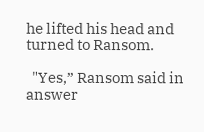he lifted his head and turned to Ransom.

  "Yes,” Ransom said in answer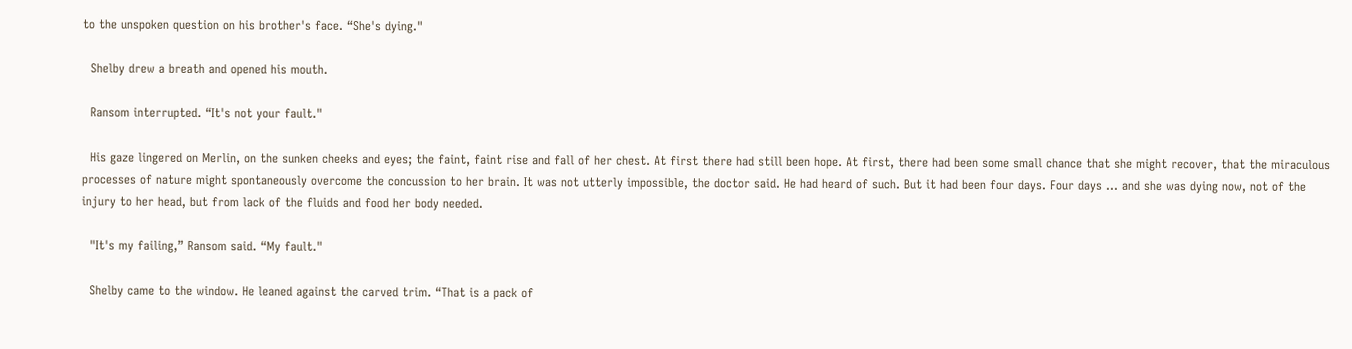to the unspoken question on his brother's face. “She's dying."

  Shelby drew a breath and opened his mouth.

  Ransom interrupted. “It's not your fault."

  His gaze lingered on Merlin, on the sunken cheeks and eyes; the faint, faint rise and fall of her chest. At first there had still been hope. At first, there had been some small chance that she might recover, that the miraculous processes of nature might spontaneously overcome the concussion to her brain. It was not utterly impossible, the doctor said. He had heard of such. But it had been four days. Four days ... and she was dying now, not of the injury to her head, but from lack of the fluids and food her body needed.

  "It's my failing,” Ransom said. “My fault."

  Shelby came to the window. He leaned against the carved trim. “That is a pack of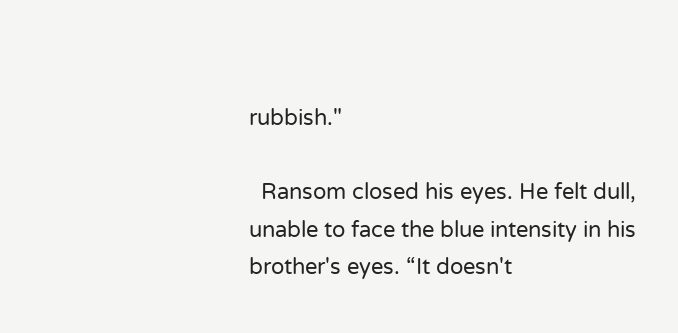rubbish."

  Ransom closed his eyes. He felt dull, unable to face the blue intensity in his brother's eyes. “It doesn't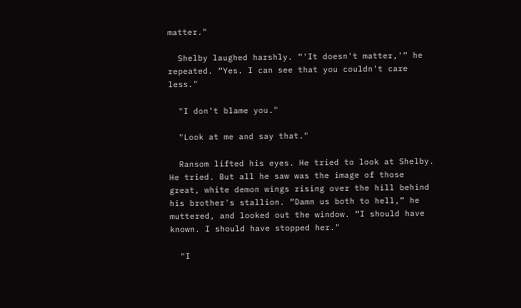matter."

  Shelby laughed harshly. “'It doesn't matter,'” he repeated. “Yes. I can see that you couldn't care less."

  "I don't blame you."

  "Look at me and say that."

  Ransom lifted his eyes. He tried to look at Shelby. He tried. But all he saw was the image of those great, white demon wings rising over the hill behind his brother's stallion. “Damn us both to hell,” he muttered, and looked out the window. “I should have known. I should have stopped her."

  "I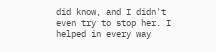did know, and I didn't even try to stop her. I helped in every way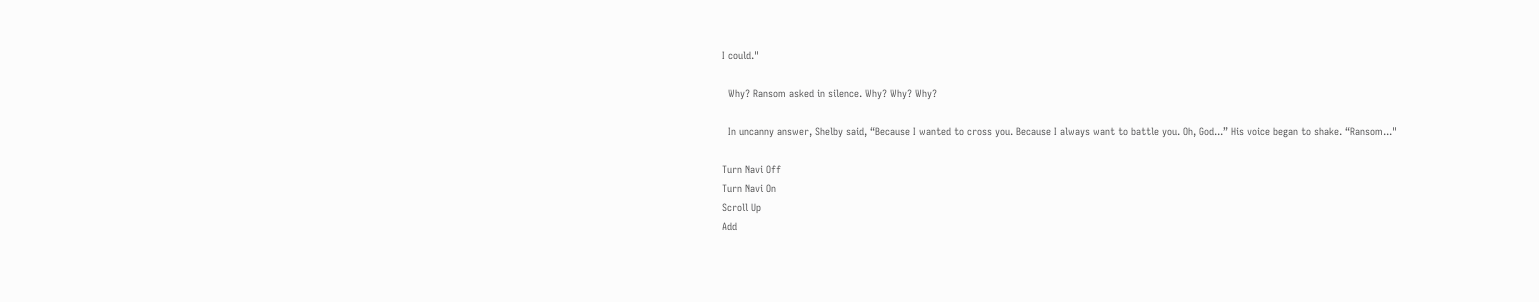I could."

  Why? Ransom asked in silence. Why? Why? Why?

  In uncanny answer, Shelby said, “Because I wanted to cross you. Because I always want to battle you. Oh, God...” His voice began to shake. “Ransom..."

Turn Navi Off
Turn Navi On
Scroll Up
Add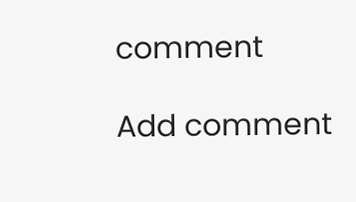comment

Add comment